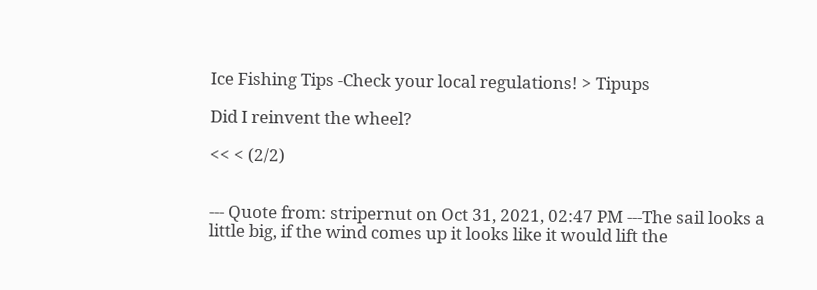Ice Fishing Tips -Check your local regulations! > Tipups

Did I reinvent the wheel?

<< < (2/2)


--- Quote from: stripernut on Oct 31, 2021, 02:47 PM ---The sail looks a little big, if the wind comes up it looks like it would lift the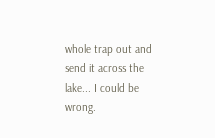whole trap out and send it across the lake... I could be wrong.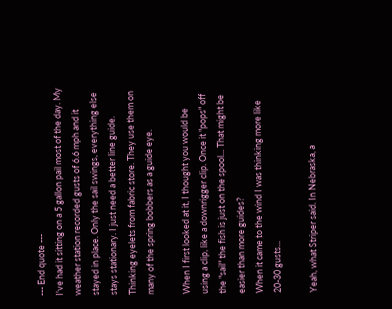--- End quote ---
I've had it sitting on a 5 gallon pail most of the day. My weather station recorded gusts of 6.6 mph and it stayed in place. Only the sail swings, everything else stays stationary. I just need a better line guide. Thinking eyelets from fabric store. They use them on many of the spring bobbers as a guide eye.

When I first looked at it, I thought you would be using a clip, like a downrigger clip. Once it "pops" off the "sail" the fish is just on the spool... That might be easier than more guides?
When it came to the wind I was thinking more like 20-30 gusts...

Yeah, what Striper said. In Nebraska, a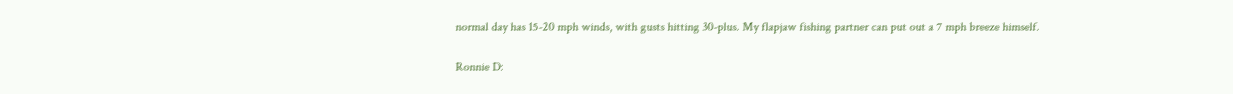normal day has 15-20 mph winds, with gusts hitting 30-plus. My flapjaw fishing partner can put out a 7 mph breeze himself.

Ronnie D: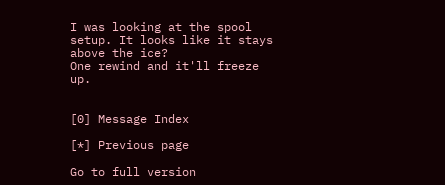I was looking at the spool setup. It looks like it stays above the ice?
One rewind and it'll freeze up.


[0] Message Index

[*] Previous page

Go to full version